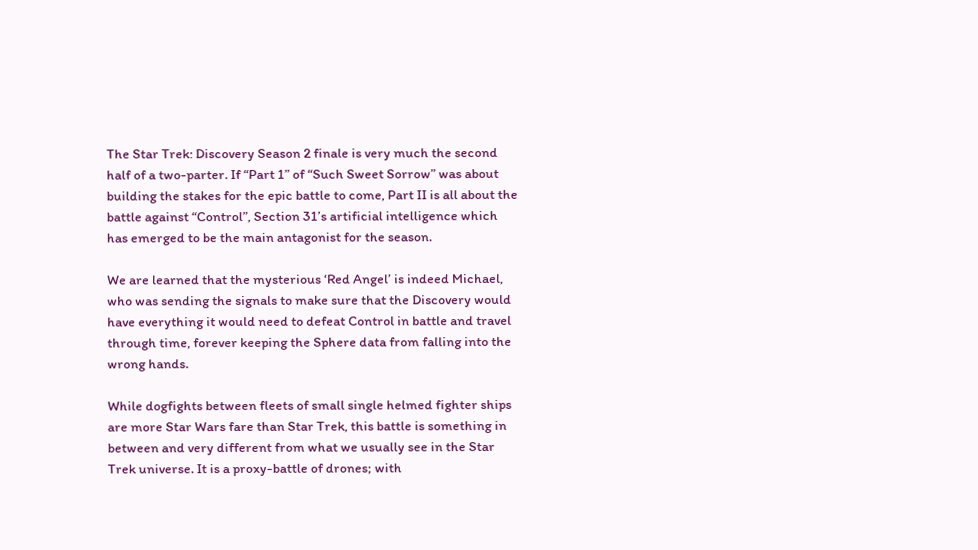The Star Trek: Discovery Season 2 finale is very much the second half of a two-parter. If “Part 1” of “Such Sweet Sorrow” was about building the stakes for the epic battle to come, Part II is all about the battle against “Control”, Section 31’s artificial intelligence which has emerged to be the main antagonist for the season.

We are learned that the mysterious ‘Red Angel’ is indeed Michael, who was sending the signals to make sure that the Discovery would have everything it would need to defeat Control in battle and travel through time, forever keeping the Sphere data from falling into the wrong hands.

While dogfights between fleets of small single helmed fighter ships are more Star Wars fare than Star Trek, this battle is something in between and very different from what we usually see in the Star Trek universe. It is a proxy-battle of drones; with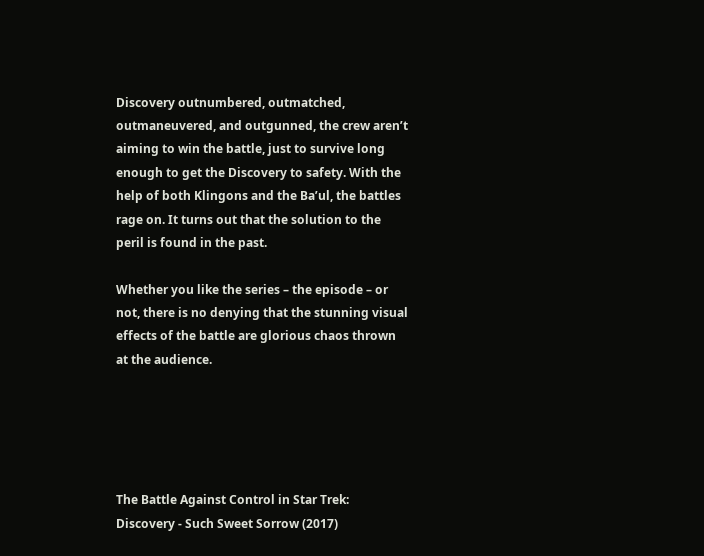Discovery outnumbered, outmatched, outmaneuvered, and outgunned, the crew aren’t aiming to win the battle, just to survive long enough to get the Discovery to safety. With the help of both Klingons and the Ba’ul, the battles rage on. It turns out that the solution to the peril is found in the past.

Whether you like the series – the episode – or not, there is no denying that the stunning visual effects of the battle are glorious chaos thrown at the audience.





The Battle Against Control in Star Trek: Discovery - Such Sweet Sorrow (2017)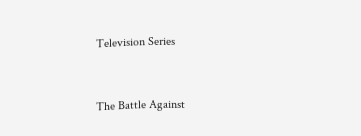Television Series


The Battle Against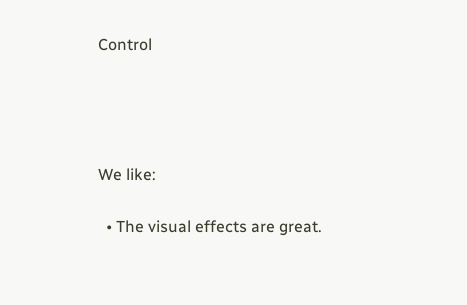Control




We like:

  • The visual effects are great.